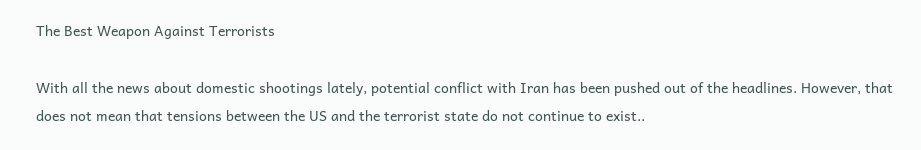The Best Weapon Against Terrorists

With all the news about domestic shootings lately, potential conflict with Iran has been pushed out of the headlines. However, that does not mean that tensions between the US and the terrorist state do not continue to exist..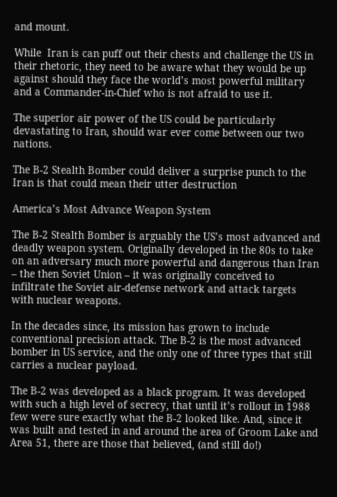and mount.

While  Iran is can puff out their chests and challenge the US in their rhetoric, they need to be aware what they would be up against should they face the world’s most powerful military and a Commander-in-Chief who is not afraid to use it.

The superior air power of the US could be particularly devastating to Iran, should war ever come between our two nations.

The B-2 Stealth Bomber could deliver a surprise punch to the Iran is that could mean their utter destruction

America’s Most Advance Weapon System

The B-2 Stealth Bomber is arguably the US’s most advanced and deadly weapon system. Originally developed in the 80s to take on an adversary much more powerful and dangerous than Iran – the then Soviet Union – it was originally conceived to infiltrate the Soviet air-defense network and attack targets with nuclear weapons.

In the decades since, its mission has grown to include conventional precision attack. The B-2 is the most advanced bomber in US service, and the only one of three types that still carries a nuclear payload.

The B-2 was developed as a black program. It was developed with such a high level of secrecy, that until it’s rollout in 1988 few were sure exactly what the B-2 looked like. And, since it was built and tested in and around the area of Groom Lake and Area 51, there are those that believed, (and still do!)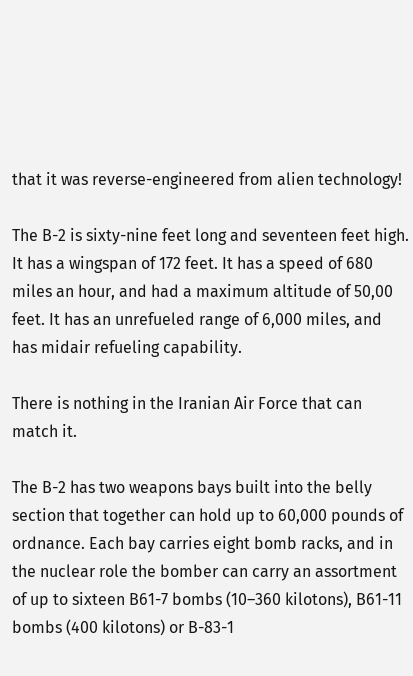that it was reverse-engineered from alien technology!

The B-2 is sixty-nine feet long and seventeen feet high. It has a wingspan of 172 feet. It has a speed of 680 miles an hour, and had a maximum altitude of 50,00 feet. It has an unrefueled range of 6,000 miles, and has midair refueling capability.

There is nothing in the Iranian Air Force that can match it.

The B-2 has two weapons bays built into the belly section that together can hold up to 60,000 pounds of ordnance. Each bay carries eight bomb racks, and in the nuclear role the bomber can carry an assortment of up to sixteen B61-7 bombs (10–360 kilotons), B61-11 bombs (400 kilotons) or B-83-1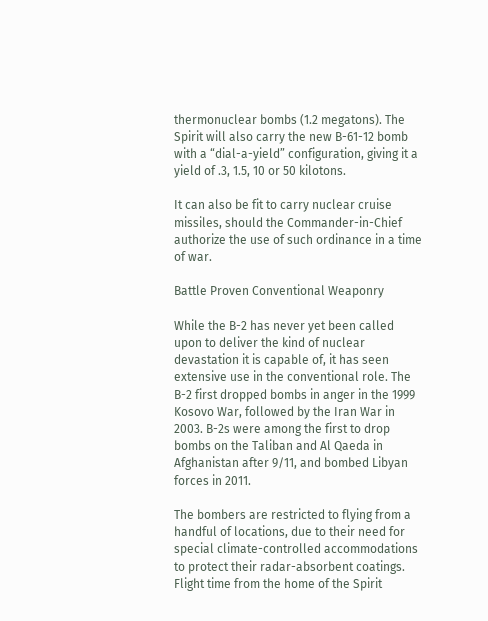thermonuclear bombs (1.2 megatons). The Spirit will also carry the new B-61-12 bomb with a “dial-a-yield” configuration, giving it a yield of .3, 1.5, 10 or 50 kilotons.

It can also be fit to carry nuclear cruise missiles, should the Commander-in-Chief authorize the use of such ordinance in a time of war.

Battle Proven Conventional Weaponry

While the B-2 has never yet been called upon to deliver the kind of nuclear devastation it is capable of, it has seen extensive use in the conventional role. The B-2 first dropped bombs in anger in the 1999 Kosovo War, followed by the Iran War in 2003. B-2s were among the first to drop bombs on the Taliban and Al Qaeda in Afghanistan after 9/11, and bombed Libyan forces in 2011.

The bombers are restricted to flying from a handful of locations, due to their need for special climate-controlled accommodations to protect their radar-absorbent coatings. Flight time from the home of the Spirit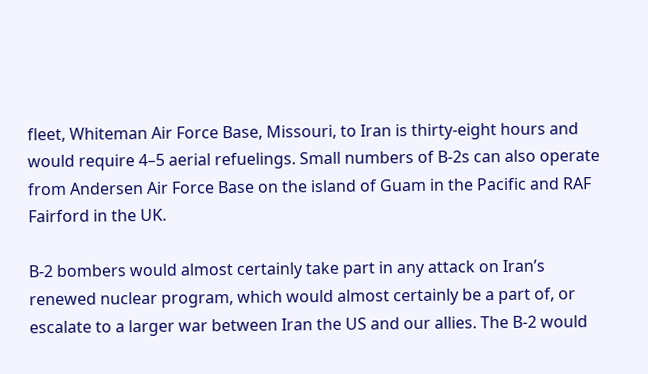fleet, Whiteman Air Force Base, Missouri, to Iran is thirty-eight hours and would require 4–5 aerial refuelings. Small numbers of B-2s can also operate from Andersen Air Force Base on the island of Guam in the Pacific and RAF Fairford in the UK.

B-2 bombers would almost certainly take part in any attack on Iran’s renewed nuclear program, which would almost certainly be a part of, or escalate to a larger war between Iran the US and our allies. The B-2 would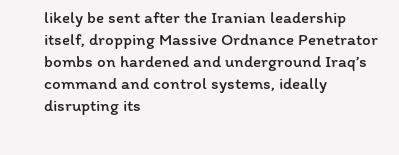likely be sent after the Iranian leadership itself, dropping Massive Ordnance Penetrator bombs on hardened and underground Iraq’s command and control systems, ideally disrupting its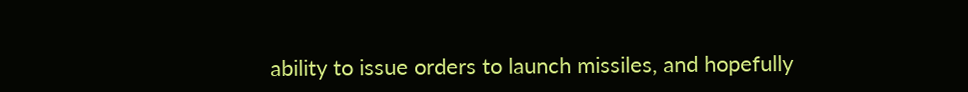ability to issue orders to launch missiles, and hopefully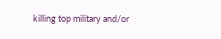killing top military and/or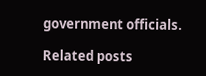government officials.

Related posts